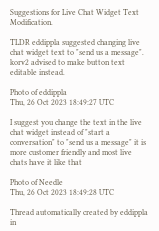Suggestions for Live Chat Widget Text Modification.

TLDR eddippla suggested changing live chat widget text to "send us a message". korv2 advised to make button text editable instead.

Photo of eddippla
Thu, 26 Oct 2023 18:49:27 UTC

I suggest you change the text in the live chat widget instead of "start a conversation" to "send us a message" it is more customer friendly and most live chats have it like that

Photo of Needle
Thu, 26 Oct 2023 18:49:28 UTC

Thread automatically created by eddippla in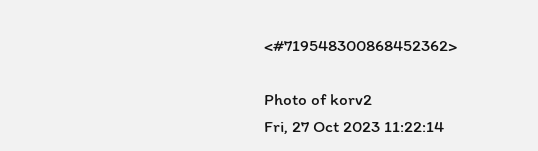<#719548300868452362>

Photo of korv2
Fri, 27 Oct 2023 11:22:14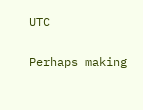UTC

Perhaps making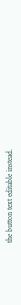the button text editable instead.